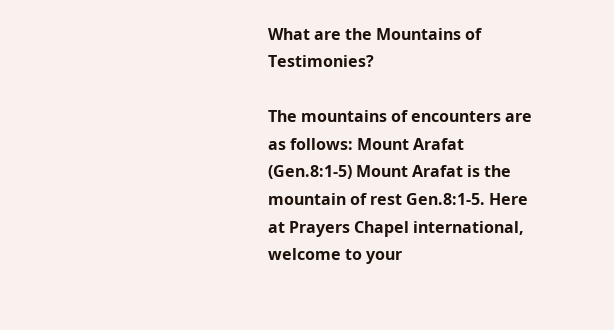What are the Mountains of Testimonies?

The mountains of encounters are as follows: Mount Arafat (Gen.8:1-5) Mount Arafat is the mountain of rest Gen.8:1-5. Here at Prayers Chapel international, welcome to your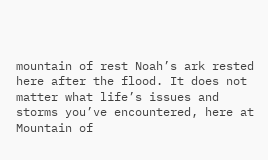mountain of rest Noah’s ark rested here after the flood. It does not matter what life’s issues and storms you’ve encountered, here at Mountain of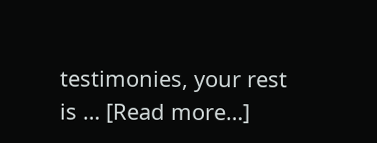testimonies, your rest is … [Read more…]